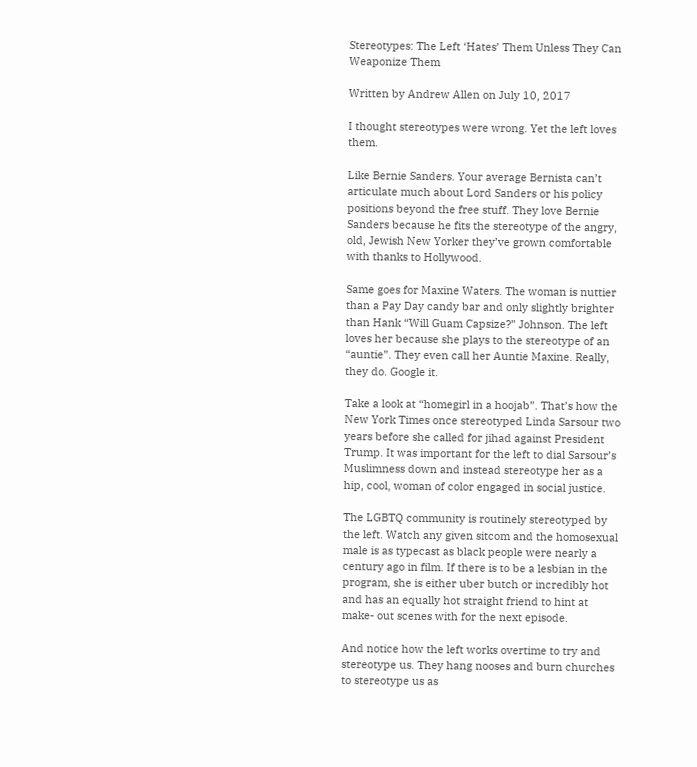Stereotypes: The Left ‘Hates’ Them Unless They Can Weaponize Them

Written by Andrew Allen on July 10, 2017

I thought stereotypes were wrong. Yet the left loves them.

Like Bernie Sanders. Your average Bernista can’t articulate much about Lord Sanders or his policy positions beyond the free stuff. They love Bernie Sanders because he fits the stereotype of the angry, old, Jewish New Yorker they’ve grown comfortable with thanks to Hollywood.

Same goes for Maxine Waters. The woman is nuttier than a Pay Day candy bar and only slightly brighter than Hank “Will Guam Capsize?” Johnson. The left loves her because she plays to the stereotype of an “auntie”. They even call her Auntie Maxine. Really, they do. Google it.

Take a look at “homegirl in a hoojab”. That’s how the New York Times once stereotyped Linda Sarsour two years before she called for jihad against President Trump. It was important for the left to dial Sarsour’s Muslimness down and instead stereotype her as a hip, cool, woman of color engaged in social justice.

The LGBTQ community is routinely stereotyped by the left. Watch any given sitcom and the homosexual male is as typecast as black people were nearly a century ago in film. If there is to be a lesbian in the program, she is either uber butch or incredibly hot and has an equally hot straight friend to hint at make- out scenes with for the next episode.

And notice how the left works overtime to try and stereotype us. They hang nooses and burn churches to stereotype us as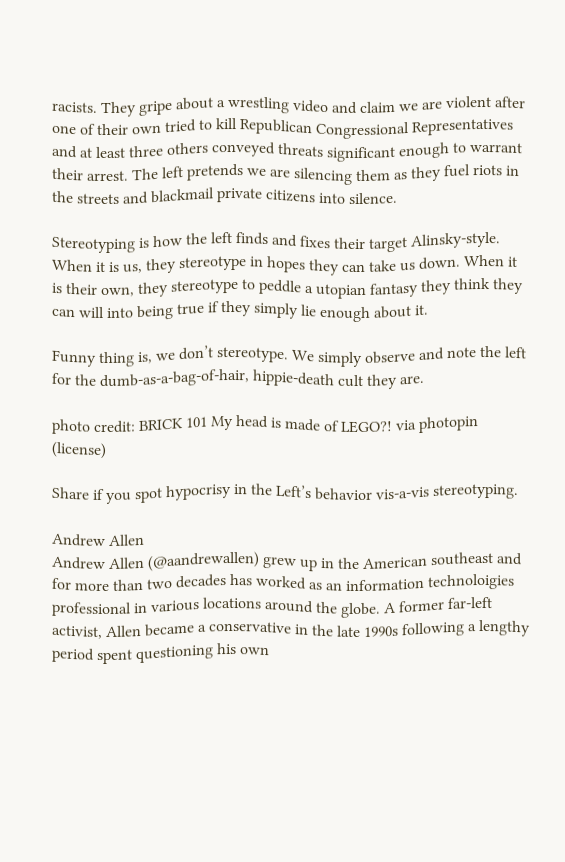racists. They gripe about a wrestling video and claim we are violent after one of their own tried to kill Republican Congressional Representatives and at least three others conveyed threats significant enough to warrant their arrest. The left pretends we are silencing them as they fuel riots in the streets and blackmail private citizens into silence.

Stereotyping is how the left finds and fixes their target Alinsky-style. When it is us, they stereotype in hopes they can take us down. When it is their own, they stereotype to peddle a utopian fantasy they think they can will into being true if they simply lie enough about it.

Funny thing is, we don’t stereotype. We simply observe and note the left for the dumb-as-a-bag-of-hair, hippie-death cult they are.

photo credit: BRICK 101 My head is made of LEGO?! via photopin (license)

Share if you spot hypocrisy in the Left’s behavior vis-a-vis stereotyping.

Andrew Allen
Andrew Allen (@aandrewallen) grew up in the American southeast and for more than two decades has worked as an information technoloigies professional in various locations around the globe. A former far-left activist, Allen became a conservative in the late 1990s following a lengthy period spent questioning his own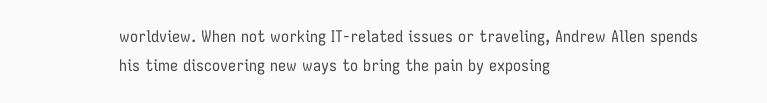worldview. When not working IT-related issues or traveling, Andrew Allen spends his time discovering new ways to bring the pain by exposing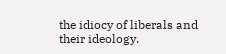the idiocy of liberals and their ideology.